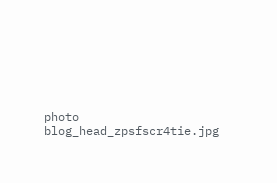photo blog_head_zpsfscr4tie.jpg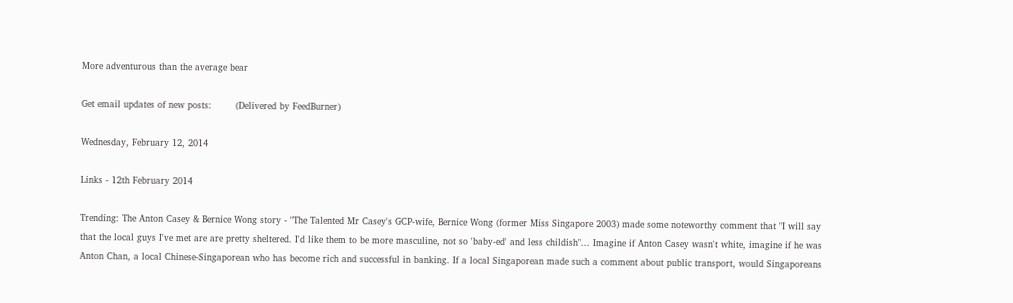More adventurous than the average bear

Get email updates of new posts:        (Delivered by FeedBurner)

Wednesday, February 12, 2014

Links - 12th February 2014

Trending: The Anton Casey & Bernice Wong story - "The Talented Mr Casey's GCP-wife, Bernice Wong (former Miss Singapore 2003) made some noteworthy comment that "I will say that the local guys I've met are are pretty sheltered. I'd like them to be more masculine, not so 'baby-ed' and less childish"... Imagine if Anton Casey wasn't white, imagine if he was Anton Chan, a local Chinese-Singaporean who has become rich and successful in banking. If a local Singaporean made such a comment about public transport, would Singaporeans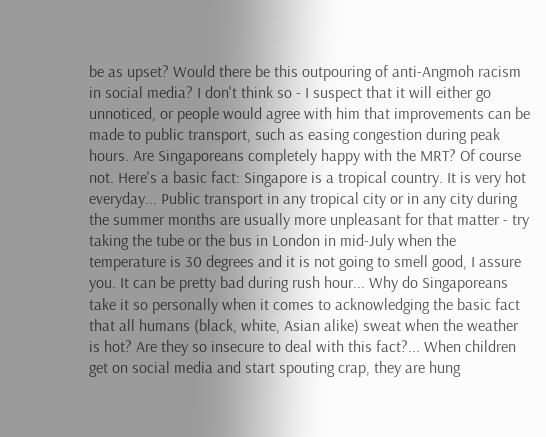be as upset? Would there be this outpouring of anti-Angmoh racism in social media? I don't think so - I suspect that it will either go unnoticed, or people would agree with him that improvements can be made to public transport, such as easing congestion during peak hours. Are Singaporeans completely happy with the MRT? Of course not. Here's a basic fact: Singapore is a tropical country. It is very hot everyday... Public transport in any tropical city or in any city during the summer months are usually more unpleasant for that matter - try taking the tube or the bus in London in mid-July when the temperature is 30 degrees and it is not going to smell good, I assure you. It can be pretty bad during rush hour... Why do Singaporeans take it so personally when it comes to acknowledging the basic fact that all humans (black, white, Asian alike) sweat when the weather is hot? Are they so insecure to deal with this fact?... When children get on social media and start spouting crap, they are hung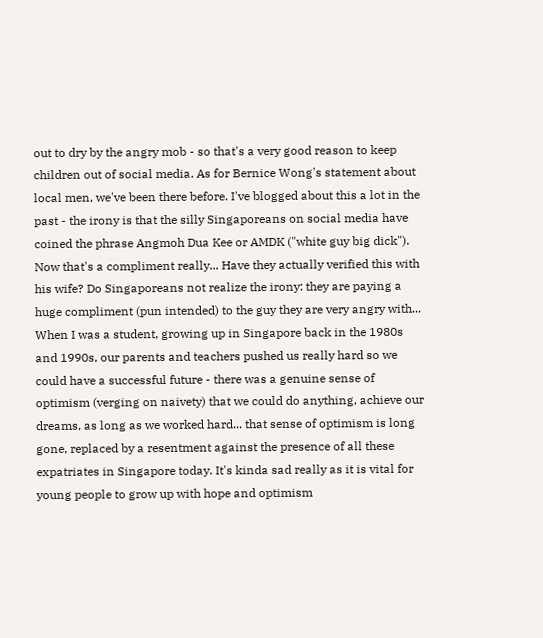out to dry by the angry mob - so that's a very good reason to keep children out of social media. As for Bernice Wong's statement about local men, we've been there before. I've blogged about this a lot in the past - the irony is that the silly Singaporeans on social media have coined the phrase Angmoh Dua Kee or AMDK ("white guy big dick"). Now that's a compliment really... Have they actually verified this with his wife? Do Singaporeans not realize the irony: they are paying a huge compliment (pun intended) to the guy they are very angry with... When I was a student, growing up in Singapore back in the 1980s and 1990s, our parents and teachers pushed us really hard so we could have a successful future - there was a genuine sense of optimism (verging on naivety) that we could do anything, achieve our dreams, as long as we worked hard... that sense of optimism is long gone, replaced by a resentment against the presence of all these expatriates in Singapore today. It's kinda sad really as it is vital for young people to grow up with hope and optimism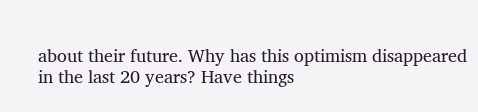about their future. Why has this optimism disappeared in the last 20 years? Have things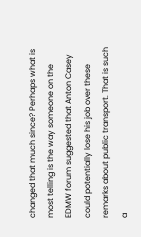changed that much since? Perhaps what is most telling is the way someone on the EDMW forum suggested that Anton Casey could potentially lose his job over these remarks about public transport. That is such a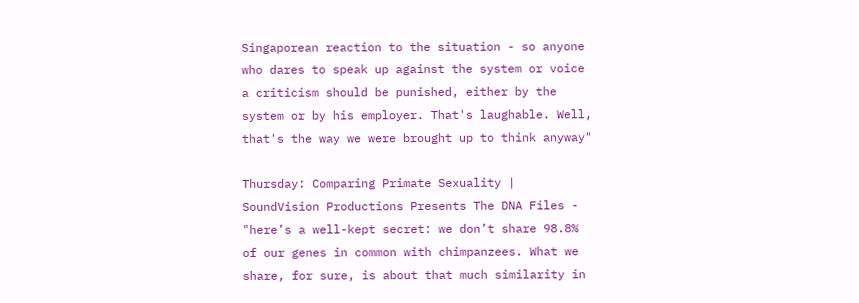Singaporean reaction to the situation - so anyone who dares to speak up against the system or voice a criticism should be punished, either by the system or by his employer. That's laughable. Well, that's the way we were brought up to think anyway"

Thursday: Comparing Primate Sexuality | SoundVision Productions Presents The DNA Files - "here’s a well-kept secret: we don’t share 98.8% of our genes in common with chimpanzees. What we share, for sure, is about that much similarity in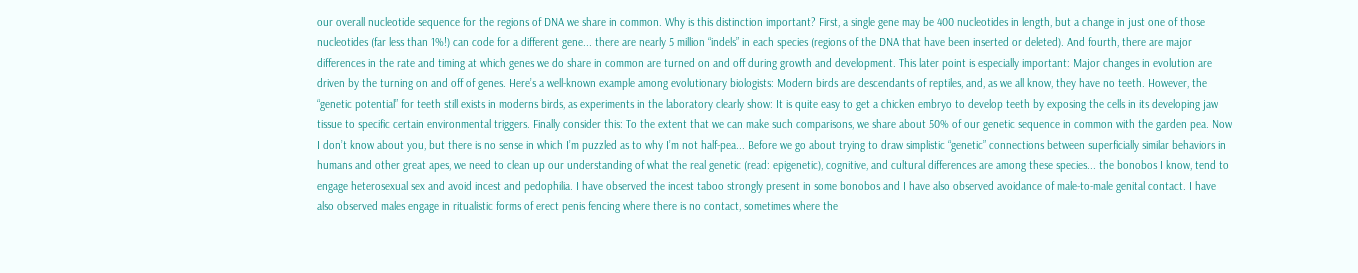our overall nucleotide sequence for the regions of DNA we share in common. Why is this distinction important? First, a single gene may be 400 nucleotides in length, but a change in just one of those nucleotides (far less than 1%!) can code for a different gene... there are nearly 5 million “indels” in each species (regions of the DNA that have been inserted or deleted). And fourth, there are major differences in the rate and timing at which genes we do share in common are turned on and off during growth and development. This later point is especially important: Major changes in evolution are driven by the turning on and off of genes. Here’s a well-known example among evolutionary biologists: Modern birds are descendants of reptiles, and, as we all know, they have no teeth. However, the “genetic potential” for teeth still exists in moderns birds, as experiments in the laboratory clearly show: It is quite easy to get a chicken embryo to develop teeth by exposing the cells in its developing jaw tissue to specific certain environmental triggers. Finally consider this: To the extent that we can make such comparisons, we share about 50% of our genetic sequence in common with the garden pea. Now I don’t know about you, but there is no sense in which I’m puzzled as to why I’m not half-pea... Before we go about trying to draw simplistic “genetic” connections between superficially similar behaviors in humans and other great apes, we need to clean up our understanding of what the real genetic (read: epigenetic), cognitive, and cultural differences are among these species... the bonobos I know, tend to engage heterosexual sex and avoid incest and pedophilia. I have observed the incest taboo strongly present in some bonobos and I have also observed avoidance of male-to-male genital contact. I have also observed males engage in ritualistic forms of erect penis fencing where there is no contact, sometimes where the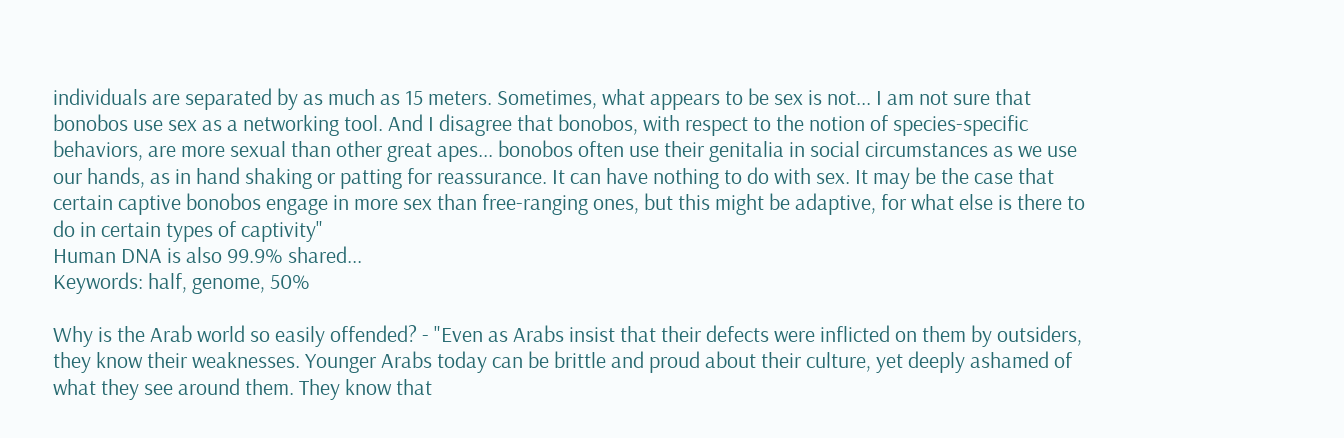individuals are separated by as much as 15 meters. Sometimes, what appears to be sex is not... I am not sure that bonobos use sex as a networking tool. And I disagree that bonobos, with respect to the notion of species-specific behaviors, are more sexual than other great apes... bonobos often use their genitalia in social circumstances as we use our hands, as in hand shaking or patting for reassurance. It can have nothing to do with sex. It may be the case that certain captive bonobos engage in more sex than free-ranging ones, but this might be adaptive, for what else is there to do in certain types of captivity"
Human DNA is also 99.9% shared...
Keywords: half, genome, 50%

Why is the Arab world so easily offended? - "Even as Arabs insist that their defects were inflicted on them by outsiders, they know their weaknesses. Younger Arabs today can be brittle and proud about their culture, yet deeply ashamed of what they see around them. They know that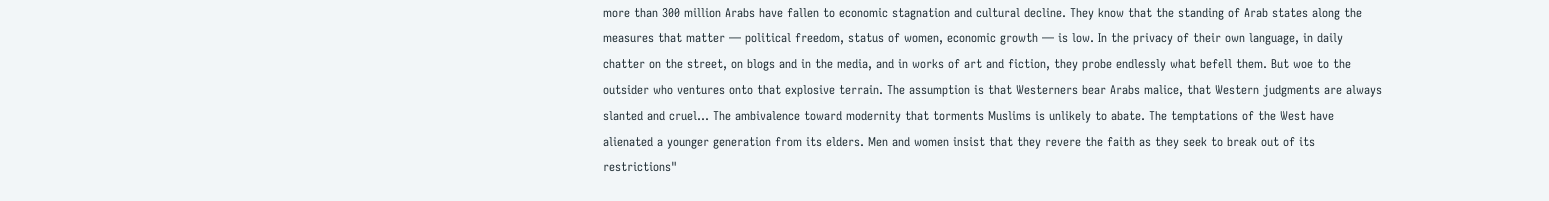more than 300 million Arabs have fallen to economic stagnation and cultural decline. They know that the standing of Arab states along the measures that matter — political freedom, status of women, economic growth — is low. In the privacy of their own language, in daily chatter on the street, on blogs and in the media, and in works of art and fiction, they probe endlessly what befell them. But woe to the outsider who ventures onto that explosive terrain. The assumption is that Westerners bear Arabs malice, that Western judgments are always slanted and cruel... The ambivalence toward modernity that torments Muslims is unlikely to abate. The temptations of the West have alienated a younger generation from its elders. Men and women insist that they revere the faith as they seek to break out of its restrictions"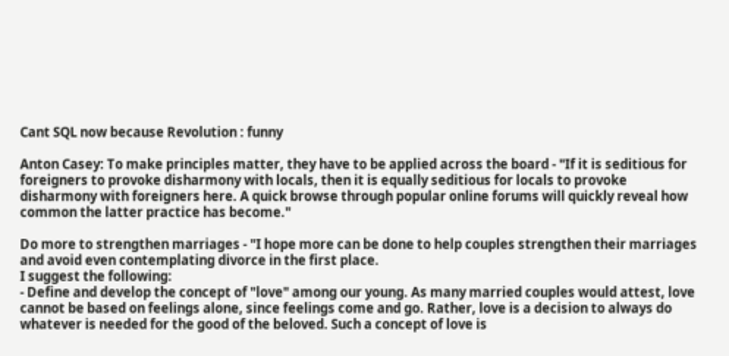Cant SQL now because Revolution : funny

Anton Casey: To make principles matter, they have to be applied across the board - "If it is seditious for foreigners to provoke disharmony with locals, then it is equally seditious for locals to provoke disharmony with foreigners here. A quick browse through popular online forums will quickly reveal how common the latter practice has become."

Do more to strengthen marriages - "I hope more can be done to help couples strengthen their marriages and avoid even contemplating divorce in the first place.
I suggest the following:
- Define and develop the concept of "love" among our young. As many married couples would attest, love cannot be based on feelings alone, since feelings come and go. Rather, love is a decision to always do whatever is needed for the good of the beloved. Such a concept of love is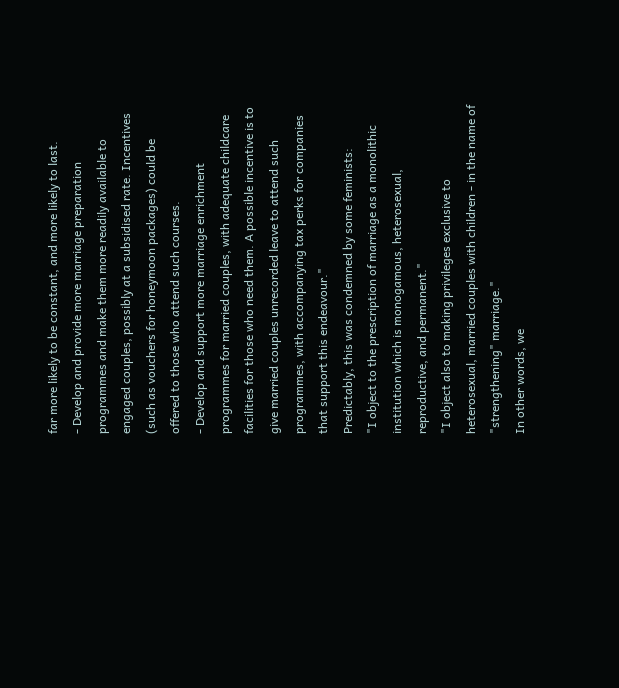far more likely to be constant, and more likely to last.
- Develop and provide more marriage preparation programmes and make them more readily available to engaged couples, possibly at a subsidised rate. Incentives (such as vouchers for honeymoon packages) could be offered to those who attend such courses.
- Develop and support more marriage enrichment programmes for married couples, with adequate childcare facilities for those who need them. A possible incentive is to give married couples unrecorded leave to attend such programmes, with accompanying tax perks for companies that support this endeavour."
Predictably, this was condemned by some feminists:
"I object to the prescription of marriage as a monolithic institution which is monogamous, heterosexual, reproductive, and permanent."
"I object also to making privileges exclusive to heterosexual, married couples with children - in the name of "strengthening" marriage."
In other words, we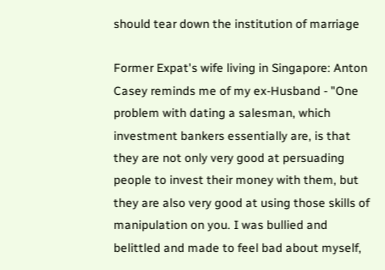should tear down the institution of marriage

Former Expat's wife living in Singapore: Anton Casey reminds me of my ex-Husband - "One problem with dating a salesman, which investment bankers essentially are, is that they are not only very good at persuading people to invest their money with them, but they are also very good at using those skills of manipulation on you. I was bullied and belittled and made to feel bad about myself,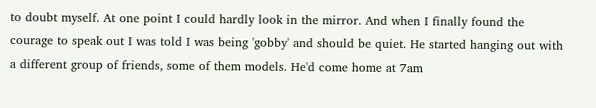to doubt myself. At one point I could hardly look in the mirror. And when I finally found the courage to speak out I was told I was being 'gobby' and should be quiet. He started hanging out with a different group of friends, some of them models. He'd come home at 7am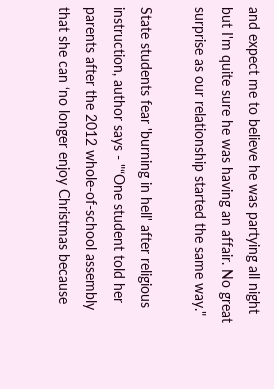and expect me to believe he was partying all night but I'm quite sure he was having an affair. No great surprise as our relationship started the same way."

State students fear 'burning in hell' after religious instruction, author says - "“One student told her parents after the 2012 whole-of-school assembly that she can ‘no longer enjoy Christmas because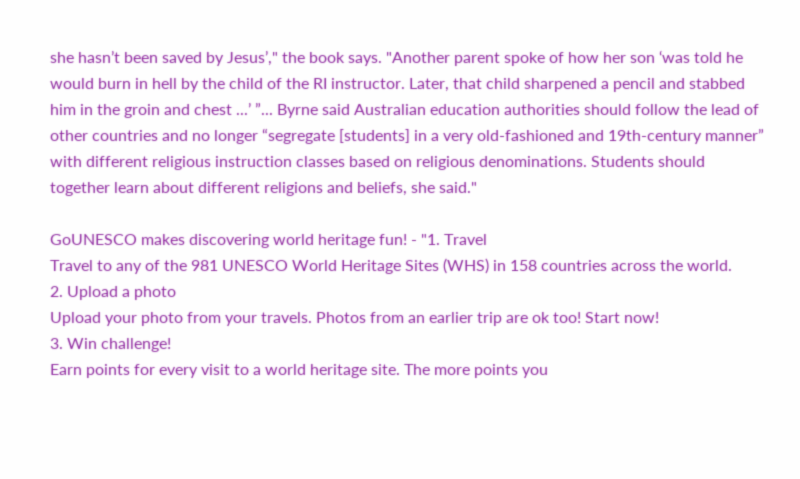she hasn’t been saved by Jesus’," the book says. "Another parent spoke of how her son ‘was told he would burn in hell by the child of the RI instructor. Later, that child sharpened a pencil and stabbed him in the groin and chest ...’ ”... Byrne said Australian education authorities should follow the lead of other countries and no longer “segregate [students] in a very old-fashioned and 19th-century manner” with different religious instruction classes based on religious denominations. Students should together learn about different religions and beliefs, she said."

GoUNESCO makes discovering world heritage fun! - "1. Travel
Travel to any of the 981 UNESCO World Heritage Sites (WHS) in 158 countries across the world.
2. Upload a photo
Upload your photo from your travels. Photos from an earlier trip are ok too! Start now!
3. Win challenge!
Earn points for every visit to a world heritage site. The more points you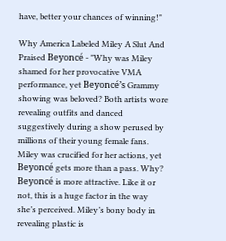have, better your chances of winning!"

Why America Labeled Miley A Slut And Praised Beyoncé - "Why was Miley shamed for her provocative VMA performance, yet Beyoncé’s Grammy showing was beloved? Both artists wore revealing outfits and danced suggestively during a show perused by millions of their young female fans. Miley was crucified for her actions, yet Beyoncé gets more than a pass. Why? Beyoncé is more attractive. Like it or not, this is a huge factor in the way she’s perceived. Miley’s bony body in revealing plastic is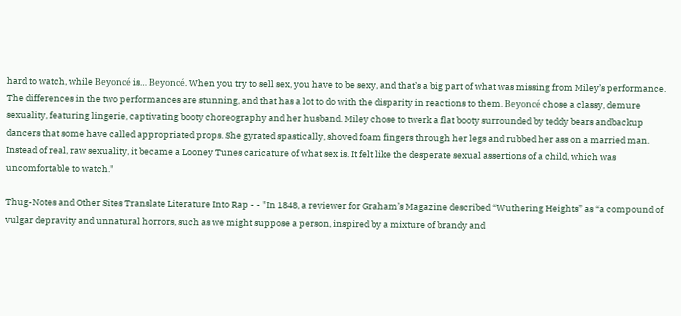hard to watch, while Beyoncé is… Beyoncé. When you try to sell sex, you have to be sexy, and that’s a big part of what was missing from Miley’s performance. The differences in the two performances are stunning, and that has a lot to do with the disparity in reactions to them. Beyoncé chose a classy, demure sexuality, featuring lingerie, captivating booty choreography and her husband. Miley chose to twerk a flat booty surrounded by teddy bears andbackup dancers that some have called appropriated props. She gyrated spastically, shoved foam fingers through her legs and rubbed her ass on a married man. Instead of real, raw sexuality, it became a Looney Tunes caricature of what sex is. It felt like the desperate sexual assertions of a child, which was uncomfortable to watch."

Thug-Notes and Other Sites Translate Literature Into Rap - - "In 1848, a reviewer for Graham’s Magazine described “Wuthering Heights” as “a compound of vulgar depravity and unnatural horrors, such as we might suppose a person, inspired by a mixture of brandy and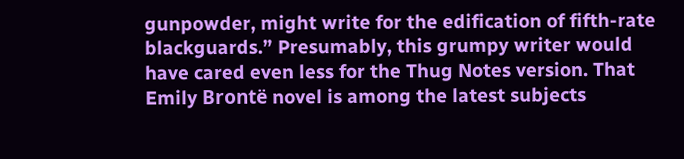gunpowder, might write for the edification of fifth-rate blackguards.” Presumably, this grumpy writer would have cared even less for the Thug Notes version. That Emily Brontë novel is among the latest subjects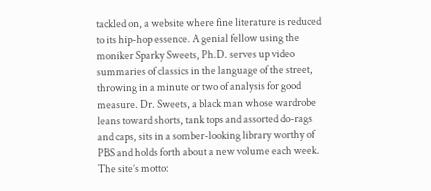tackled on, a website where fine literature is reduced to its hip-hop essence. A genial fellow using the moniker Sparky Sweets, Ph.D. serves up video summaries of classics in the language of the street, throwing in a minute or two of analysis for good measure. Dr. Sweets, a black man whose wardrobe leans toward shorts, tank tops and assorted do-rags and caps, sits in a somber-looking library worthy of PBS and holds forth about a new volume each week. The site’s motto: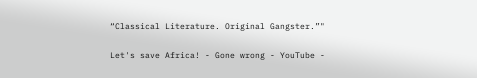“Classical Literature. Original Gangster.”"

Let's save Africa! - Gone wrong - YouTube -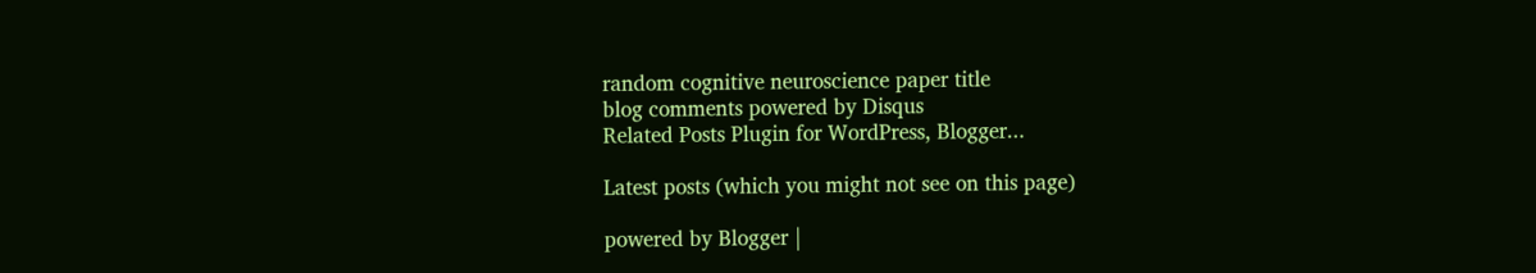random cognitive neuroscience paper title
blog comments powered by Disqus
Related Posts Plugin for WordPress, Blogger...

Latest posts (which you might not see on this page)

powered by Blogger |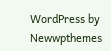WordPress by Newwpthemes